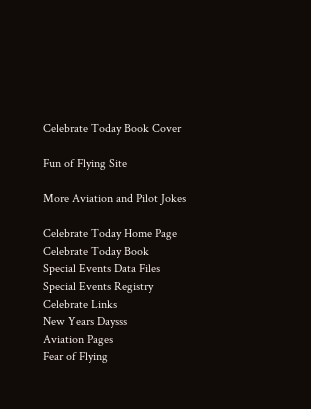Celebrate Today Book Cover

Fun of Flying Site

More Aviation and Pilot Jokes

Celebrate Today Home Page
Celebrate Today Book
Special Events Data Files
Special Events Registry
Celebrate Links
New Years Daysss
Aviation Pages
Fear of Flying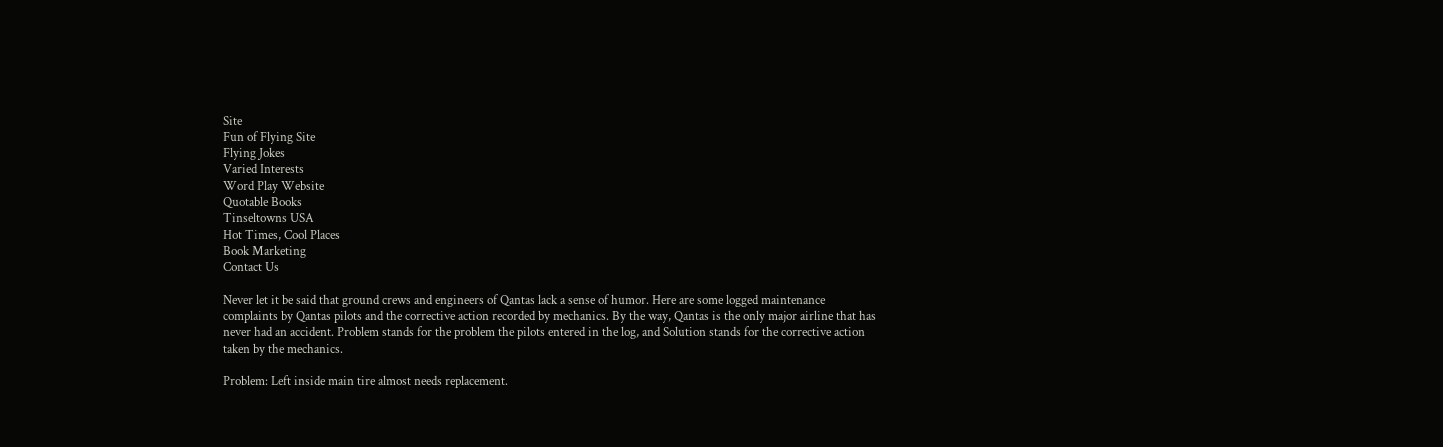Site
Fun of Flying Site
Flying Jokes
Varied Interests
Word Play Website
Quotable Books
Tinseltowns USA
Hot Times, Cool Places
Book Marketing
Contact Us

Never let it be said that ground crews and engineers of Qantas lack a sense of humor. Here are some logged maintenance complaints by Qantas pilots and the corrective action recorded by mechanics. By the way, Qantas is the only major airline that has never had an accident. Problem stands for the problem the pilots entered in the log, and Solution stands for the corrective action taken by the mechanics.

Problem: Left inside main tire almost needs replacement.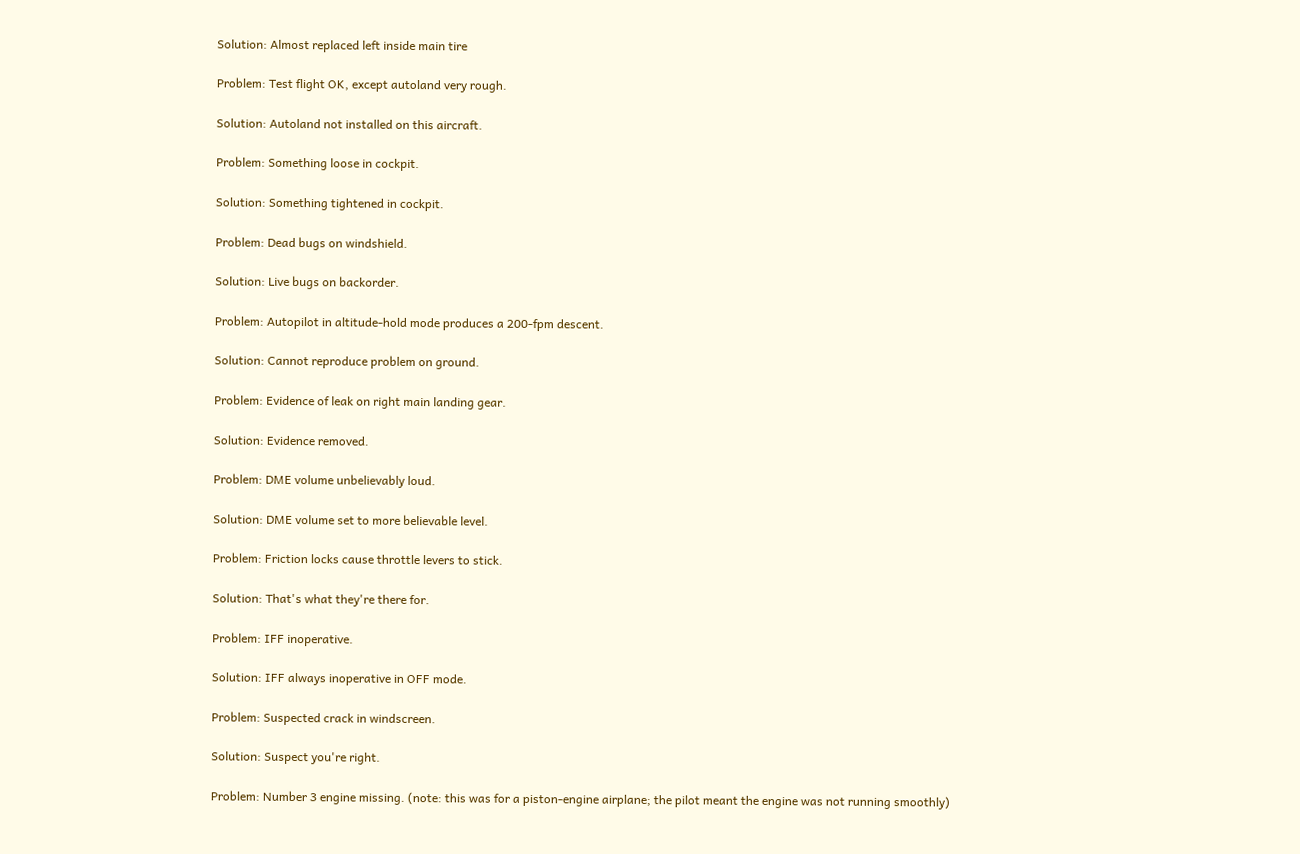Solution: Almost replaced left inside main tire

Problem: Test flight OK, except autoland very rough.

Solution: Autoland not installed on this aircraft.

Problem: Something loose in cockpit.

Solution: Something tightened in cockpit.

Problem: Dead bugs on windshield.

Solution: Live bugs on backorder.

Problem: Autopilot in altitude-hold mode produces a 200-fpm descent.

Solution: Cannot reproduce problem on ground.

Problem: Evidence of leak on right main landing gear.

Solution: Evidence removed.

Problem: DME volume unbelievably loud.

Solution: DME volume set to more believable level.

Problem: Friction locks cause throttle levers to stick.

Solution: That's what they're there for.

Problem: IFF inoperative.

Solution: IFF always inoperative in OFF mode.

Problem: Suspected crack in windscreen.

Solution: Suspect you're right.

Problem: Number 3 engine missing. (note: this was for a piston-engine airplane; the pilot meant the engine was not running smoothly)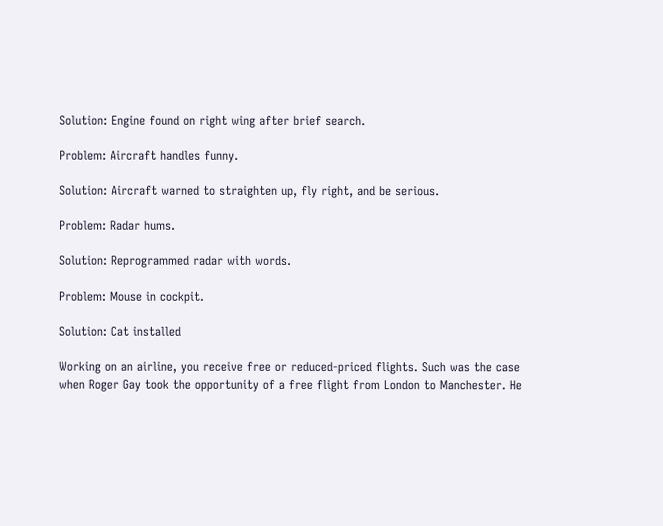Solution: Engine found on right wing after brief search.

Problem: Aircraft handles funny.

Solution: Aircraft warned to straighten up, fly right, and be serious.

Problem: Radar hums.

Solution: Reprogrammed radar with words.

Problem: Mouse in cockpit.

Solution: Cat installed

Working on an airline, you receive free or reduced-priced flights. Such was the case when Roger Gay took the opportunity of a free flight from London to Manchester. He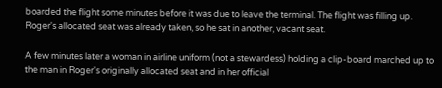boarded the flight some minutes before it was due to leave the terminal. The flight was filling up. Roger's allocated seat was already taken, so he sat in another, vacant seat.

A few minutes later a woman in airline uniform (not a stewardess) holding a clip-board marched up to the man in Roger's originally allocated seat and in her official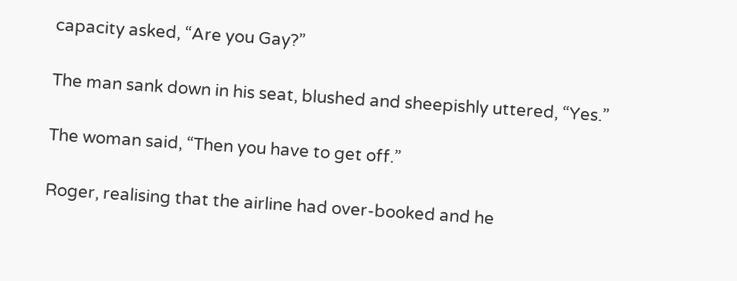capacity asked, “Are you Gay?”

The man sank down in his seat, blushed and sheepishly uttered, “Yes.”

The woman said, “Then you have to get off.”

Roger, realising that the airline had over-booked and he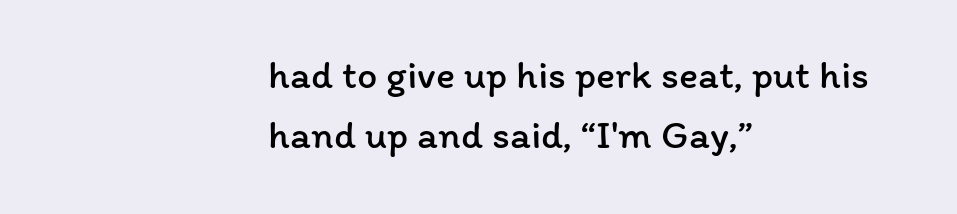had to give up his perk seat, put his hand up and said, “I'm Gay,”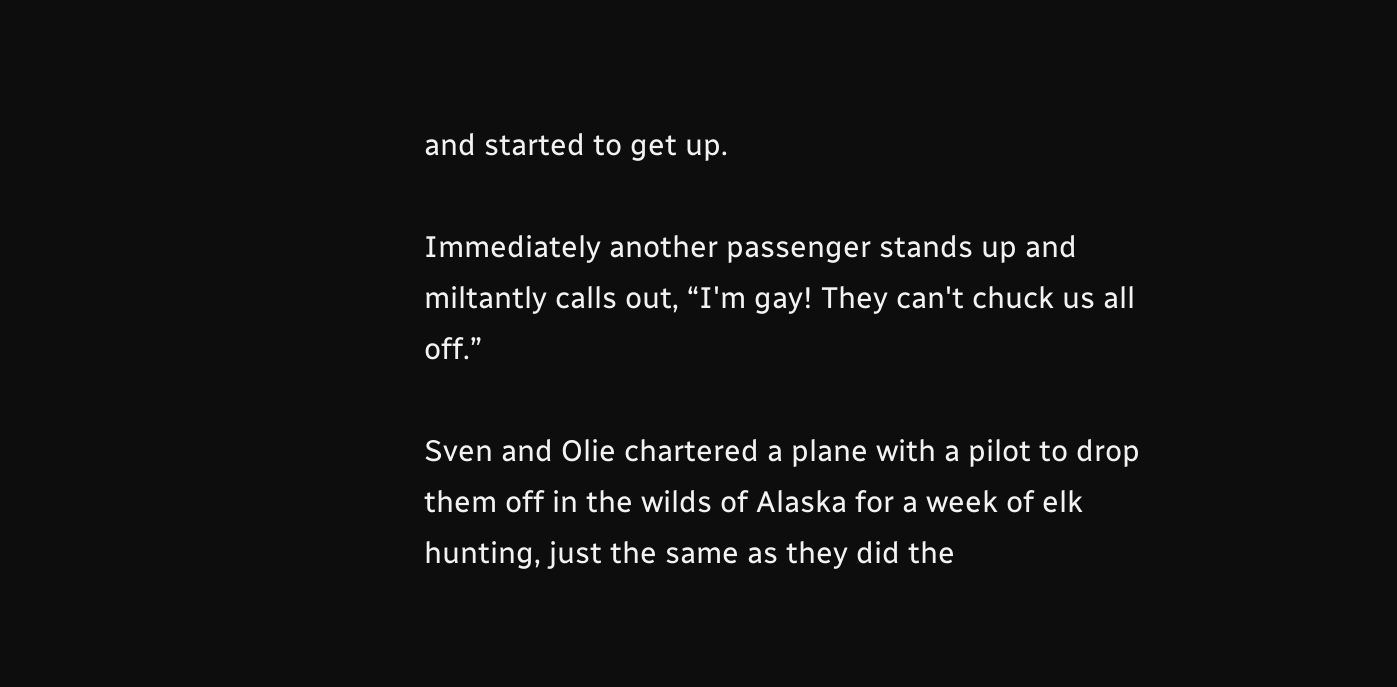and started to get up.

Immediately another passenger stands up and miltantly calls out, “I'm gay! They can't chuck us all off.”

Sven and Olie chartered a plane with a pilot to drop them off in the wilds of Alaska for a week of elk hunting, just the same as they did the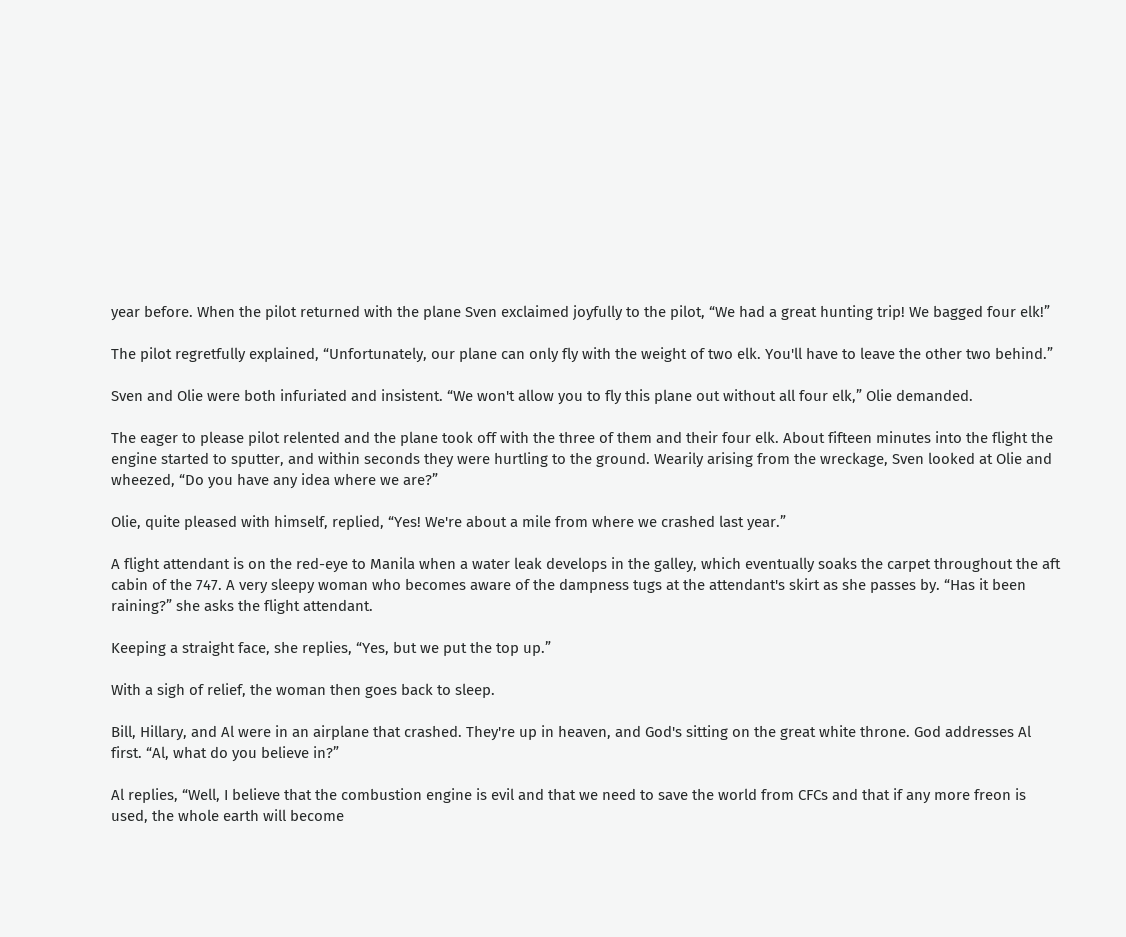year before. When the pilot returned with the plane Sven exclaimed joyfully to the pilot, “We had a great hunting trip! We bagged four elk!”

The pilot regretfully explained, “Unfortunately, our plane can only fly with the weight of two elk. You'll have to leave the other two behind.”

Sven and Olie were both infuriated and insistent. “We won't allow you to fly this plane out without all four elk,” Olie demanded.

The eager to please pilot relented and the plane took off with the three of them and their four elk. About fifteen minutes into the flight the engine started to sputter, and within seconds they were hurtling to the ground. Wearily arising from the wreckage, Sven looked at Olie and wheezed, “Do you have any idea where we are?”

Olie, quite pleased with himself, replied, “Yes! We're about a mile from where we crashed last year.”

A flight attendant is on the red-eye to Manila when a water leak develops in the galley, which eventually soaks the carpet throughout the aft cabin of the 747. A very sleepy woman who becomes aware of the dampness tugs at the attendant's skirt as she passes by. “Has it been raining?” she asks the flight attendant.

Keeping a straight face, she replies, “Yes, but we put the top up.”

With a sigh of relief, the woman then goes back to sleep.

Bill, Hillary, and Al were in an airplane that crashed. They're up in heaven, and God's sitting on the great white throne. God addresses Al first. “Al, what do you believe in?”

Al replies, “Well, I believe that the combustion engine is evil and that we need to save the world from CFCs and that if any more freon is used, the whole earth will become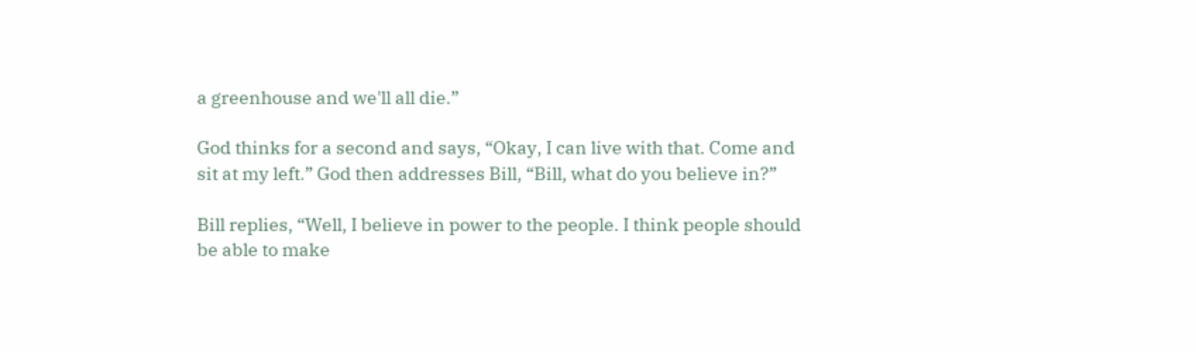a greenhouse and we'll all die.”

God thinks for a second and says, “Okay, I can live with that. Come and sit at my left.” God then addresses Bill, “Bill, what do you believe in?”

Bill replies, “Well, I believe in power to the people. I think people should be able to make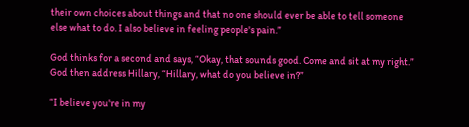their own choices about things and that no one should ever be able to tell someone else what to do. I also believe in feeling people's pain.”

God thinks for a second and says, “Okay, that sounds good. Come and sit at my right.” God then address Hillary, “Hillary, what do you believe in?”

“I believe you're in my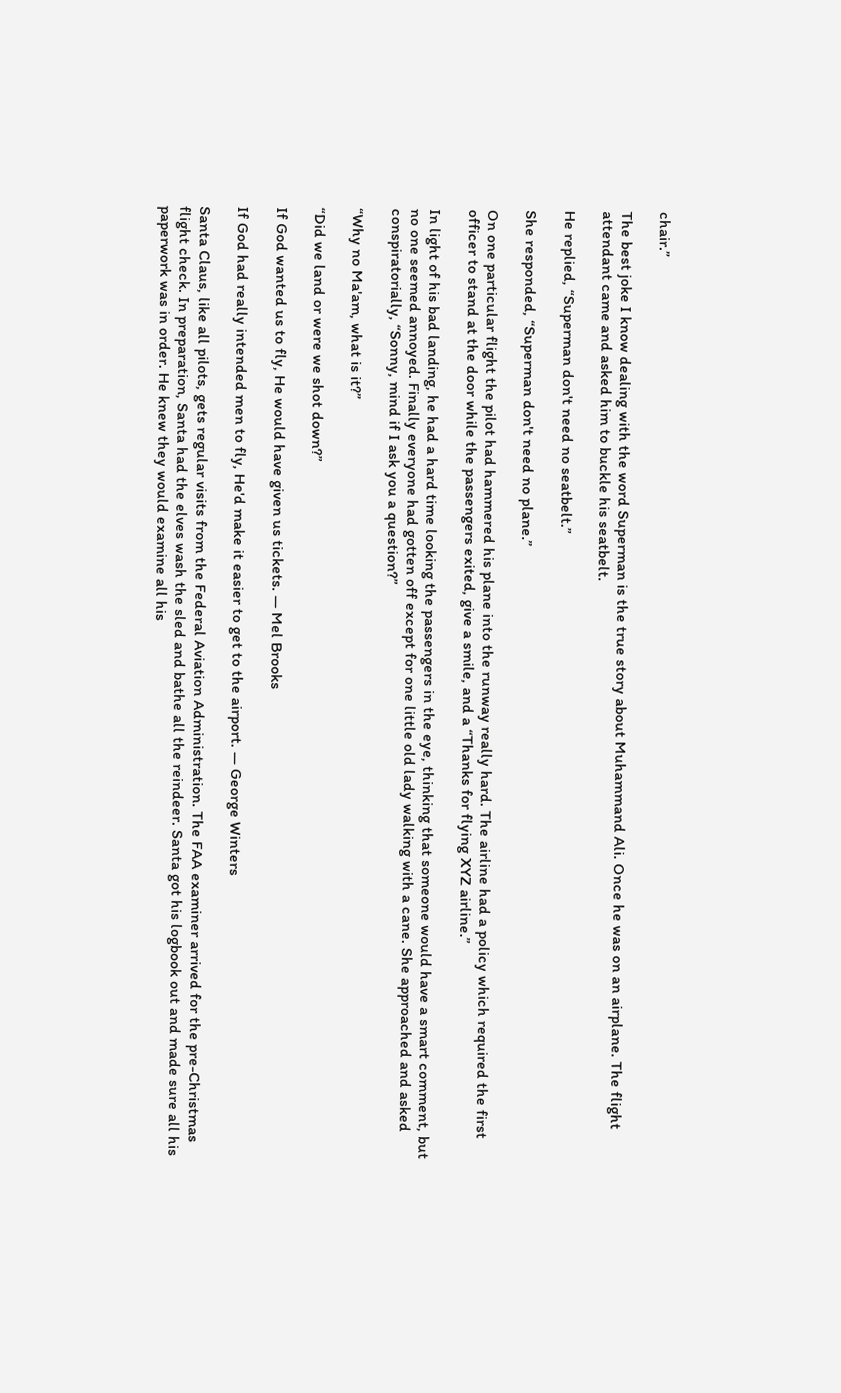chair.”

The best joke I know dealing with the word Superman is the true story about Muhammand Ali. Once he was on an airplane. The flight attendant came and asked him to buckle his seatbelt.

He replied, “Superman don't need no seatbelt.”

She responded, “Superman don't need no plane.”

On one particular flight the pilot had hammered his plane into the runway really hard. The airline had a policy which required the first officer to stand at the door while the passengers exited, give a smile, and a “Thanks for flying XYZ airline.”

In light of his bad landing, he had a hard time looking the passengers in the eye, thinking that someone would have a smart comment, but no one seemed annoyed. Finally everyone had gotten off except for one little old lady walking with a cane. She approached and asked conspiratorially, “Sonny, mind if I ask you a question?”

“Why no Ma'am, what is it?”

“Did we land or were we shot down?”

If God wanted us to fly, He would have given us tickets. — Mel Brooks

If God had really intended men to fly, He'd make it easier to get to the airport. — George Winters

Santa Claus, like all pilots, gets regular visits from the Federal Aviation Administration. The FAA examiner arrived for the pre-Christmas flight check. In preparation, Santa had the elves wash the sled and bathe all the reindeer. Santa got his logbook out and made sure all his paperwork was in order. He knew they would examine all his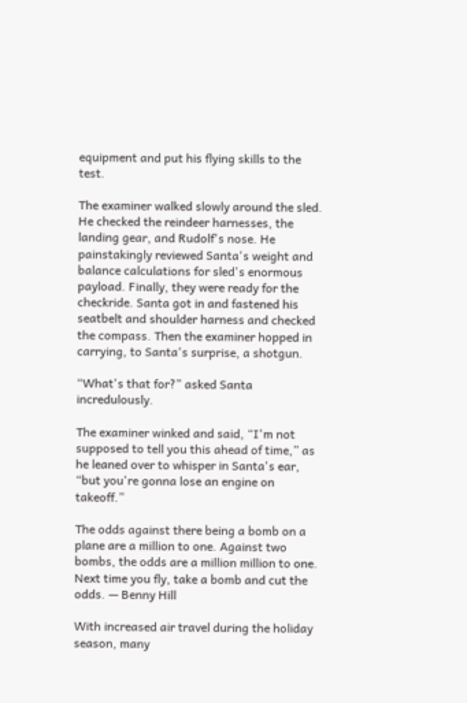equipment and put his flying skills to the test.

The examiner walked slowly around the sled. He checked the reindeer harnesses, the landing gear, and Rudolf's nose. He painstakingly reviewed Santa's weight and balance calculations for sled's enormous payload. Finally, they were ready for the checkride. Santa got in and fastened his seatbelt and shoulder harness and checked the compass. Then the examiner hopped in carrying, to Santa's surprise, a shotgun.

“What's that for?” asked Santa incredulously.

The examiner winked and said, “I'm not supposed to tell you this ahead of time,” as he leaned over to whisper in Santa's ear, “but you're gonna lose an engine on takeoff.”

The odds against there being a bomb on a plane are a million to one. Against two bombs, the odds are a million million to one. Next time you fly, take a bomb and cut the odds. — Benny Hill

With increased air travel during the holiday season, many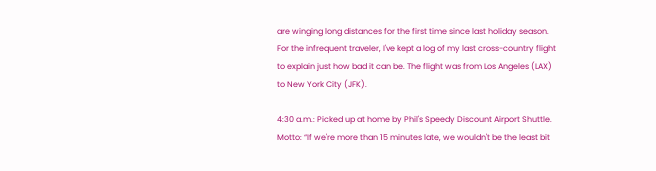are winging long distances for the first time since last holiday season. For the infrequent traveler, I've kept a log of my last cross-country flight to explain just how bad it can be. The flight was from Los Angeles (LAX) to New York City (JFK).

4:30 a.m.: Picked up at home by Phil's Speedy Discount Airport Shuttle. Motto: “If we're more than 15 minutes late, we wouldn't be the least bit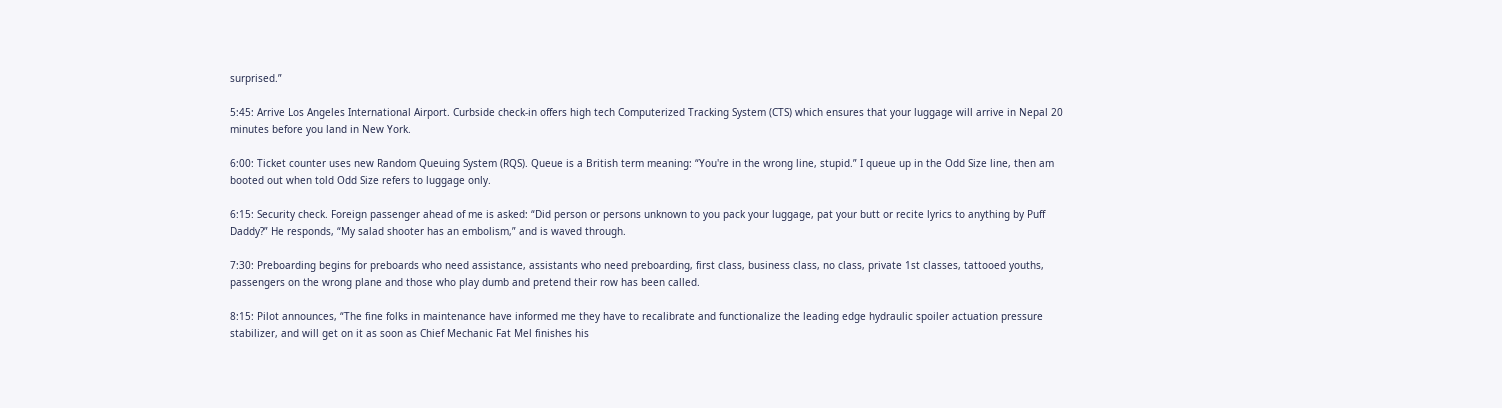surprised.”

5:45: Arrive Los Angeles International Airport. Curbside check-in offers high tech Computerized Tracking System (CTS) which ensures that your luggage will arrive in Nepal 20 minutes before you land in New York.

6:00: Ticket counter uses new Random Queuing System (RQS). Queue is a British term meaning: “You're in the wrong line, stupid.” I queue up in the Odd Size line, then am booted out when told Odd Size refers to luggage only.

6:15: Security check. Foreign passenger ahead of me is asked: “Did person or persons unknown to you pack your luggage, pat your butt or recite lyrics to anything by Puff Daddy?” He responds, “My salad shooter has an embolism,” and is waved through.

7:30: Preboarding begins for preboards who need assistance, assistants who need preboarding, first class, business class, no class, private 1st classes, tattooed youths, passengers on the wrong plane and those who play dumb and pretend their row has been called.

8:15: Pilot announces, “The fine folks in maintenance have informed me they have to recalibrate and functionalize the leading edge hydraulic spoiler actuation pressure stabilizer, and will get on it as soon as Chief Mechanic Fat Mel finishes his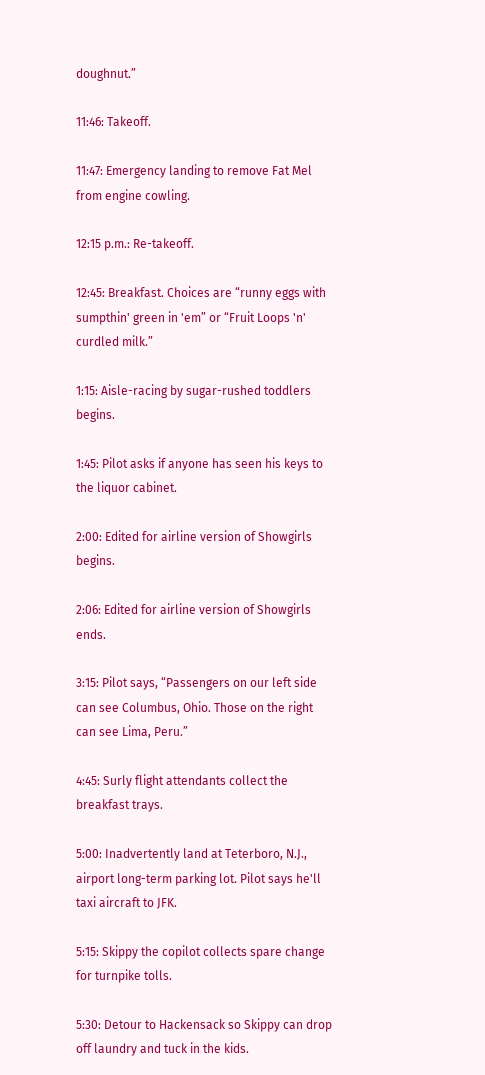doughnut.”

11:46: Takeoff.

11:47: Emergency landing to remove Fat Mel from engine cowling.

12:15 p.m.: Re-takeoff.

12:45: Breakfast. Choices are “runny eggs with sumpthin' green in 'em” or “Fruit Loops 'n' curdled milk.”

1:15: Aisle-racing by sugar-rushed toddlers begins.

1:45: Pilot asks if anyone has seen his keys to the liquor cabinet.

2:00: Edited for airline version of Showgirls begins.

2:06: Edited for airline version of Showgirls ends.

3:15: Pilot says, “Passengers on our left side can see Columbus, Ohio. Those on the right can see Lima, Peru.”

4:45: Surly flight attendants collect the breakfast trays.

5:00: Inadvertently land at Teterboro, N.J., airport long-term parking lot. Pilot says he'll taxi aircraft to JFK.

5:15: Skippy the copilot collects spare change for turnpike tolls.

5:30: Detour to Hackensack so Skippy can drop off laundry and tuck in the kids.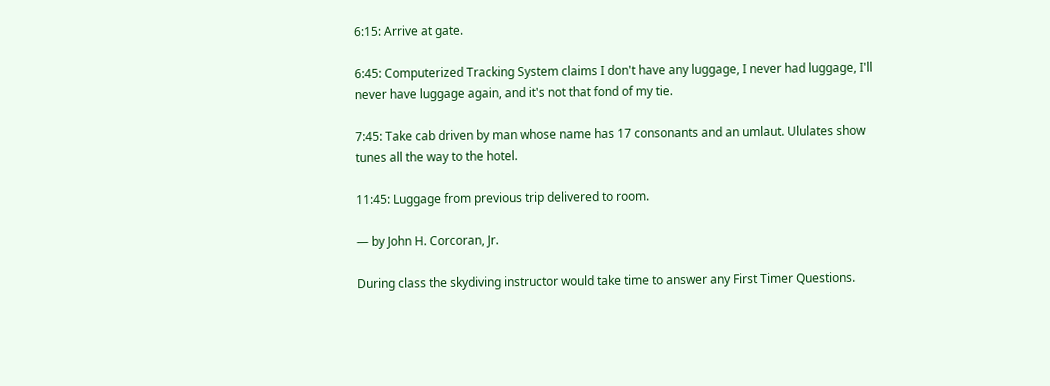6:15: Arrive at gate.

6:45: Computerized Tracking System claims I don't have any luggage, I never had luggage, I'll never have luggage again, and it's not that fond of my tie.

7:45: Take cab driven by man whose name has 17 consonants and an umlaut. Ululates show tunes all the way to the hotel.

11:45: Luggage from previous trip delivered to room.

— by John H. Corcoran, Jr.

During class the skydiving instructor would take time to answer any First Timer Questions.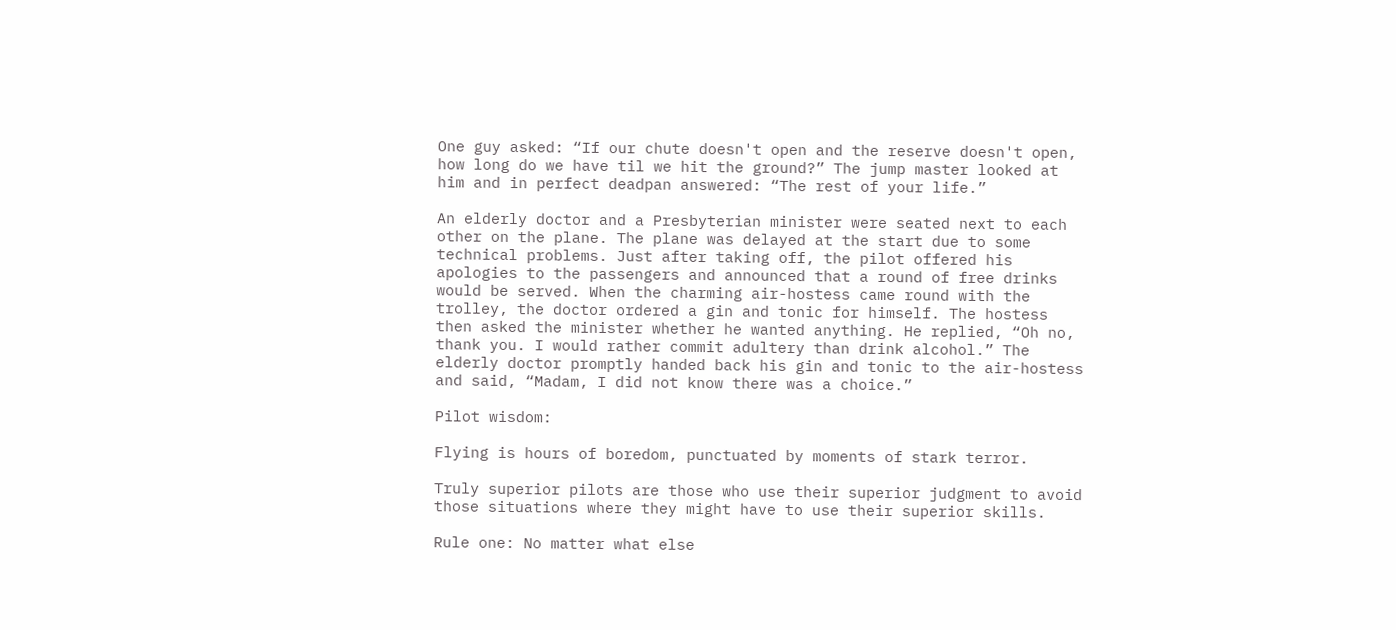One guy asked: “If our chute doesn't open and the reserve doesn't open, how long do we have til we hit the ground?” The jump master looked at him and in perfect deadpan answered: “The rest of your life.”

An elderly doctor and a Presbyterian minister were seated next to each other on the plane. The plane was delayed at the start due to some technical problems. Just after taking off, the pilot offered his apologies to the passengers and announced that a round of free drinks would be served. When the charming air-hostess came round with the trolley, the doctor ordered a gin and tonic for himself. The hostess then asked the minister whether he wanted anything. He replied, “Oh no, thank you. I would rather commit adultery than drink alcohol.” The elderly doctor promptly handed back his gin and tonic to the air-hostess and said, “Madam, I did not know there was a choice.”

Pilot wisdom:

Flying is hours of boredom, punctuated by moments of stark terror.

Truly superior pilots are those who use their superior judgment to avoid those situations where they might have to use their superior skills.

Rule one: No matter what else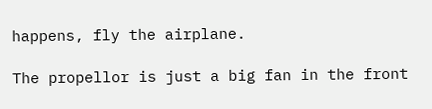happens, fly the airplane.

The propellor is just a big fan in the front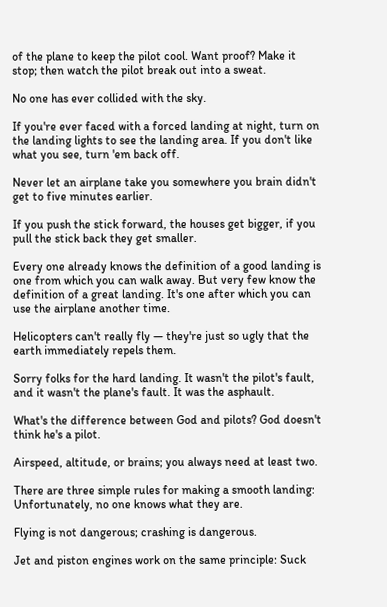of the plane to keep the pilot cool. Want proof? Make it stop; then watch the pilot break out into a sweat.

No one has ever collided with the sky.

If you're ever faced with a forced landing at night, turn on the landing lights to see the landing area. If you don't like what you see, turn 'em back off.

Never let an airplane take you somewhere you brain didn't get to five minutes earlier.

If you push the stick forward, the houses get bigger, if you pull the stick back they get smaller.

Every one already knows the definition of a good landing is one from which you can walk away. But very few know the definition of a great landing. It's one after which you can use the airplane another time.

Helicopters can't really fly — they're just so ugly that the earth immediately repels them.

Sorry folks for the hard landing. It wasn't the pilot's fault, and it wasn't the plane's fault. It was the asphault.

What's the difference between God and pilots? God doesn't think he's a pilot.

Airspeed, altitude, or brains; you always need at least two.

There are three simple rules for making a smooth landing: Unfortunately, no one knows what they are.

Flying is not dangerous; crashing is dangerous.

Jet and piston engines work on the same principle: Suck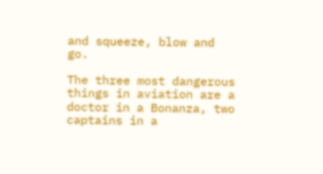and squeeze, blow and go.

The three most dangerous things in aviation are a doctor in a Bonanza, two captains in a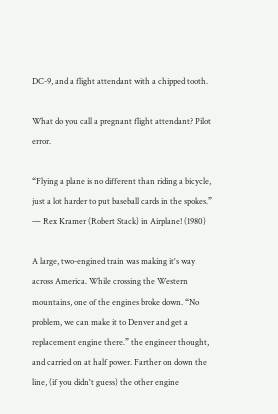DC-9, and a flight attendant with a chipped tooth.

What do you call a pregnant flight attendant? Pilot error.

“Flying a plane is no different than riding a bicycle, just a lot harder to put baseball cards in the spokes.” — Rex Kramer (Robert Stack) in Airplane! (1980)

A large, two-engined train was making it's way across America. While crossing the Western mountains, one of the engines broke down. “No problem, we can make it to Denver and get a replacement engine there.” the engineer thought, and carried on at half power. Farther on down the line, (if you didn't guess) the other engine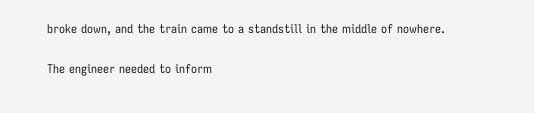broke down, and the train came to a standstill in the middle of nowhere.

The engineer needed to inform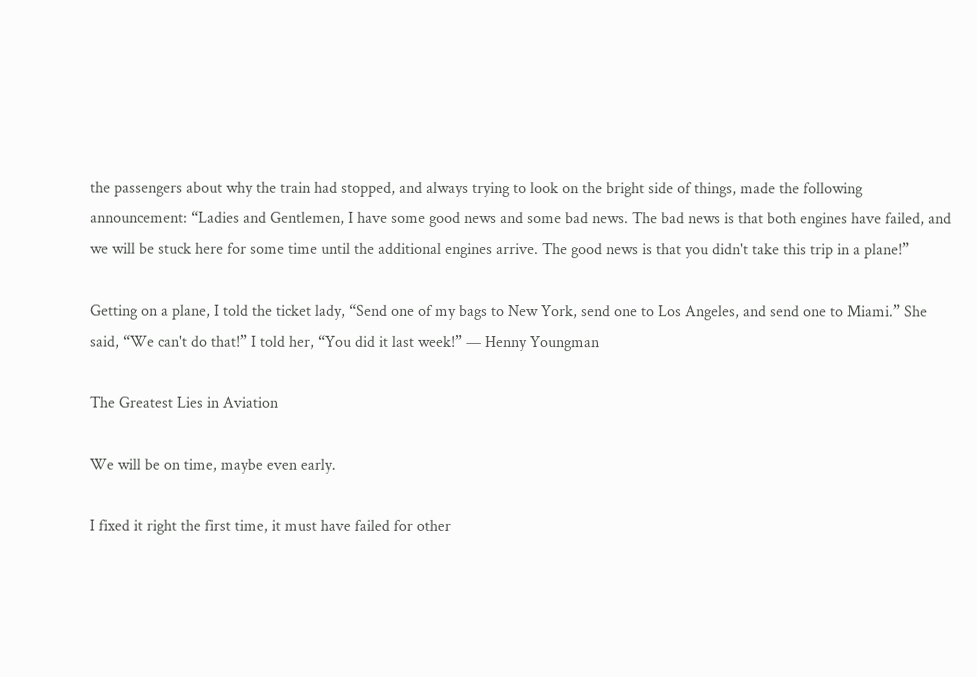the passengers about why the train had stopped, and always trying to look on the bright side of things, made the following announcement: “Ladies and Gentlemen, I have some good news and some bad news. The bad news is that both engines have failed, and we will be stuck here for some time until the additional engines arrive. The good news is that you didn't take this trip in a plane!”

Getting on a plane, I told the ticket lady, “Send one of my bags to New York, send one to Los Angeles, and send one to Miami.” She said, “We can't do that!” I told her, “You did it last week!” — Henny Youngman

The Greatest Lies in Aviation

We will be on time, maybe even early.

I fixed it right the first time, it must have failed for other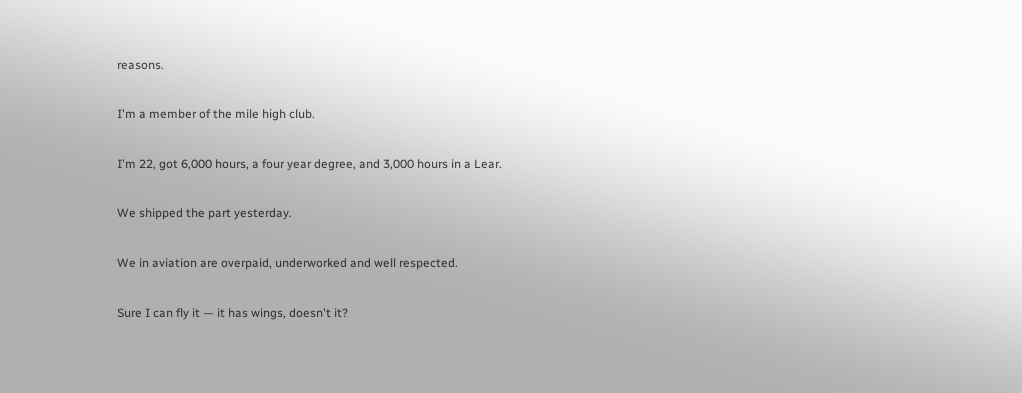reasons.

I'm a member of the mile high club.

I'm 22, got 6,000 hours, a four year degree, and 3,000 hours in a Lear.

We shipped the part yesterday.

We in aviation are overpaid, underworked and well respected.

Sure I can fly it — it has wings, doesn't it?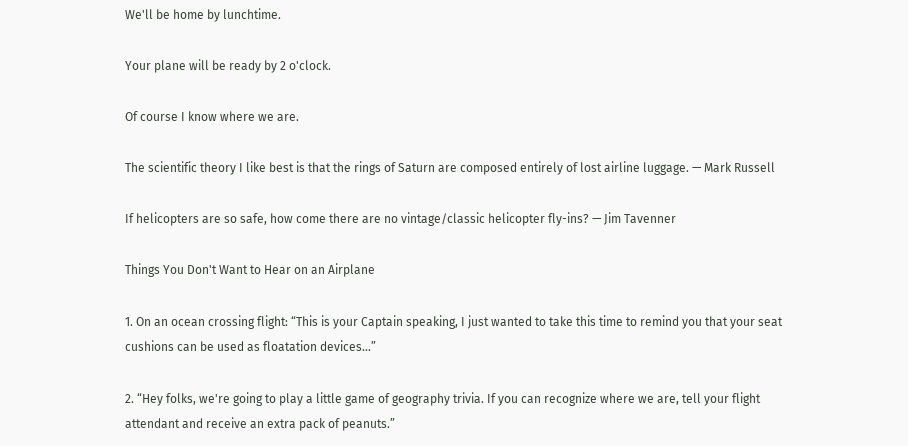We'll be home by lunchtime.

Your plane will be ready by 2 o'clock.

Of course I know where we are.

The scientific theory I like best is that the rings of Saturn are composed entirely of lost airline luggage. — Mark Russell

If helicopters are so safe, how come there are no vintage/classic helicopter fly-ins? — Jim Tavenner

Things You Don't Want to Hear on an Airplane

1. On an ocean crossing flight: “This is your Captain speaking, I just wanted to take this time to remind you that your seat cushions can be used as floatation devices...”

2. “Hey folks, we're going to play a little game of geography trivia. If you can recognize where we are, tell your flight attendant and receive an extra pack of peanuts.”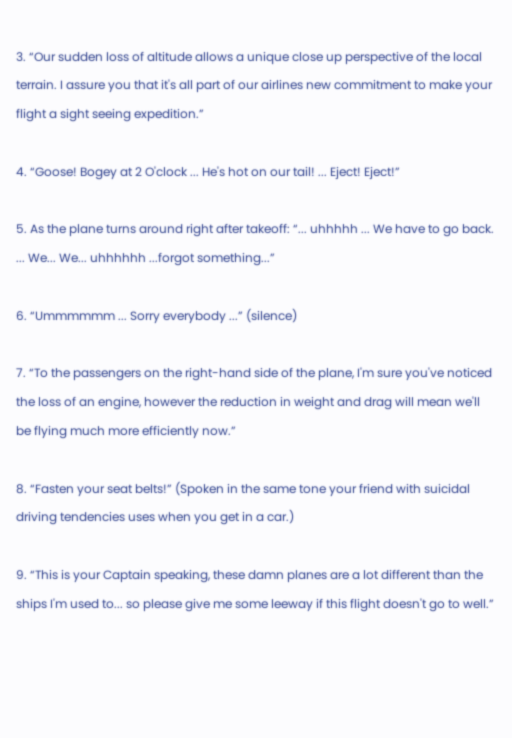3. “Our sudden loss of altitude allows a unique close up perspective of the local terrain. I assure you that it's all part of our airlines new commitment to make your flight a sight seeing expedition.”

4. “Goose! Bogey at 2 O'clock ... He's hot on our tail! ... Eject! Eject!”

5. As the plane turns around right after takeoff: “... uhhhhh ... We have to go back. ... We... We... uhhhhhh ...forgot something...”

6. “Ummmmmm ... Sorry everybody ...” (silence)

7. “To the passengers on the right-hand side of the plane, I'm sure you've noticed the loss of an engine, however the reduction in weight and drag will mean we'll be flying much more efficiently now.”

8. “Fasten your seat belts!” (Spoken in the same tone your friend with suicidal driving tendencies uses when you get in a car.)

9. “This is your Captain speaking, these damn planes are a lot different than the ships I'm used to... so please give me some leeway if this flight doesn't go to well.”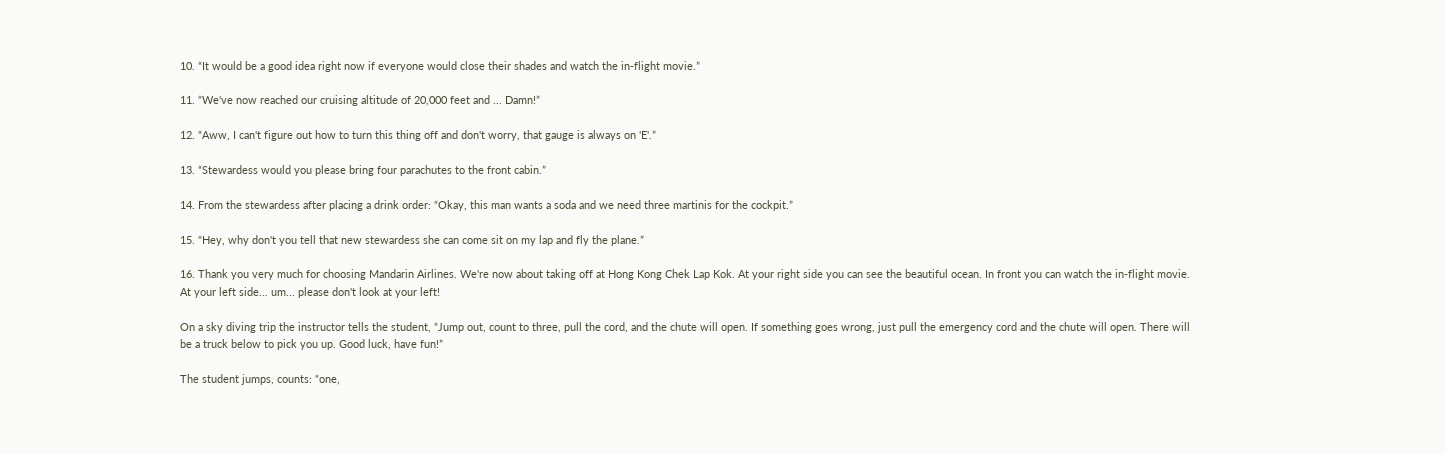10. “It would be a good idea right now if everyone would close their shades and watch the in-flight movie.”

11. “We've now reached our cruising altitude of 20,000 feet and ... Damn!”

12. “Aww, I can't figure out how to turn this thing off and don't worry, that gauge is always on 'E'.”

13. “Stewardess would you please bring four parachutes to the front cabin.”

14. From the stewardess after placing a drink order: “Okay, this man wants a soda and we need three martinis for the cockpit.”

15. “Hey, why don't you tell that new stewardess she can come sit on my lap and fly the plane.”

16. Thank you very much for choosing Mandarin Airlines. We're now about taking off at Hong Kong Chek Lap Kok. At your right side you can see the beautiful ocean. In front you can watch the in-flight movie. At your left side... um... please don't look at your left!

On a sky diving trip the instructor tells the student, “Jump out, count to three, pull the cord, and the chute will open. If something goes wrong, just pull the emergency cord and the chute will open. There will be a truck below to pick you up. Good luck, have fun!”

The student jumps, counts: “one,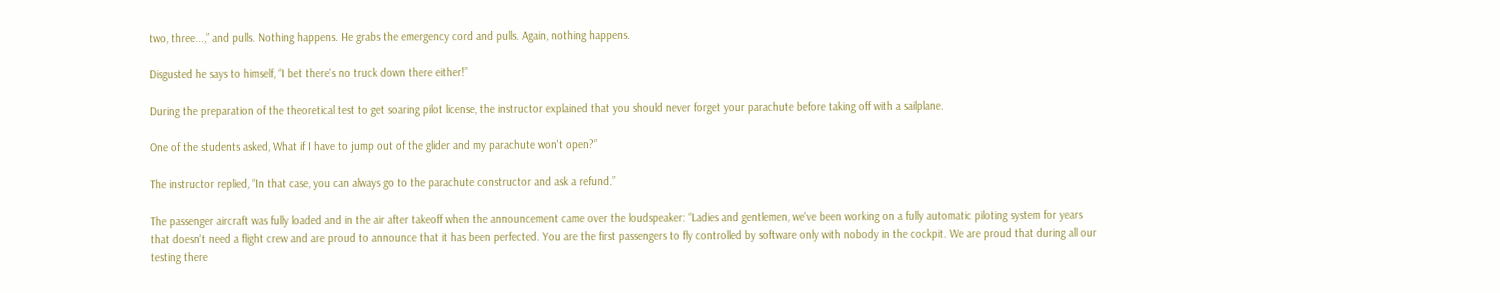two, three...,” and pulls. Nothing happens. He grabs the emergency cord and pulls. Again, nothing happens.

Disgusted he says to himself, “I bet there's no truck down there either!”

During the preparation of the theoretical test to get soaring pilot license, the instructor explained that you should never forget your parachute before taking off with a sailplane.

One of the students asked, What if I have to jump out of the glider and my parachute won't open?”

The instructor replied, “In that case, you can always go to the parachute constructor and ask a refund.”

The passenger aircraft was fully loaded and in the air after takeoff when the announcement came over the loudspeaker: “Ladies and gentlemen, we've been working on a fully automatic piloting system for years that doesn't need a flight crew and are proud to announce that it has been perfected. You are the first passengers to fly controlled by software only with nobody in the cockpit. We are proud that during all our testing there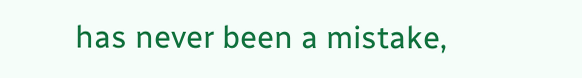has never been a mistake,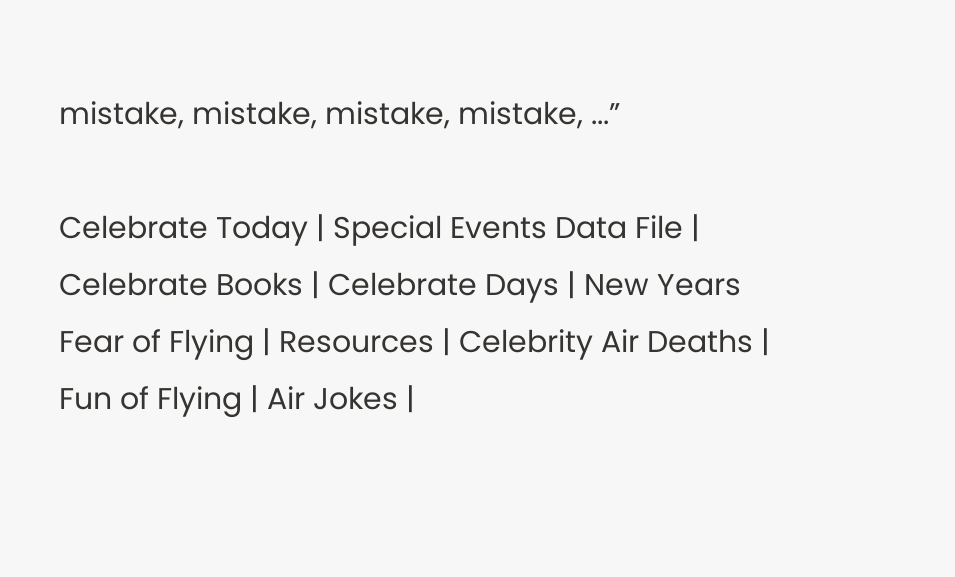mistake, mistake, mistake, mistake, ...”

Celebrate Today | Special Events Data File | Celebrate Books | Celebrate Days | New Years
Fear of Flying | Resources | Celebrity Air Deaths | Fun of Flying | Air Jokes |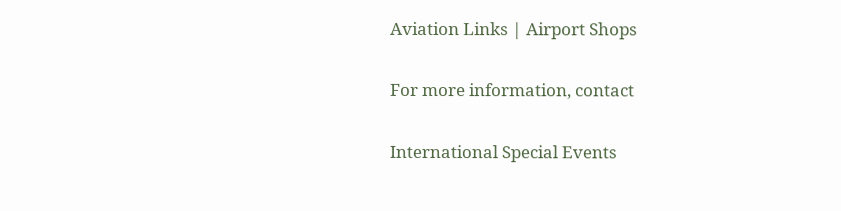Aviation Links | Airport Shops

For more information, contact

International Special Events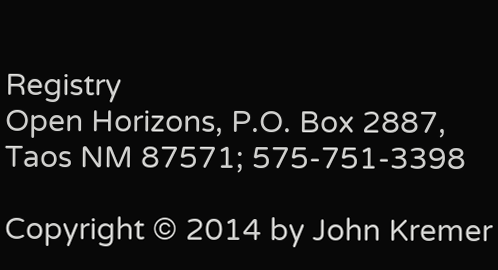Registry
Open Horizons, P.O. Box 2887, Taos NM 87571; 575-751-3398

Copyright © 2014 by John Kremer